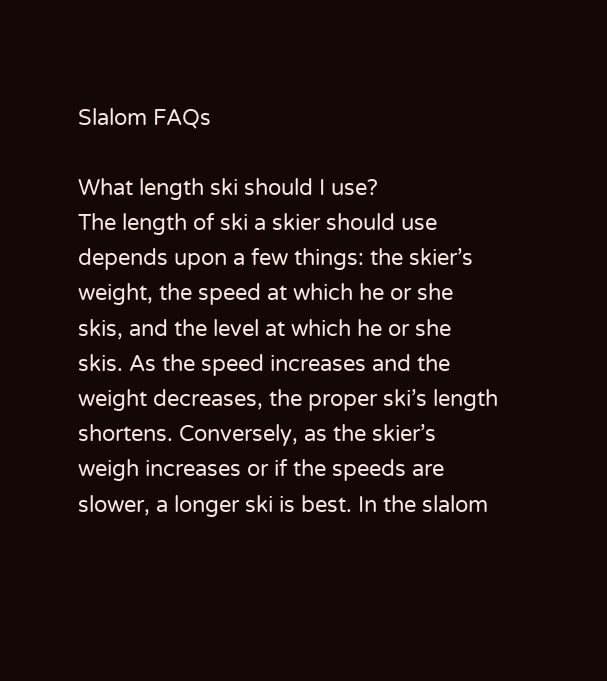Slalom FAQs

What length ski should I use?
The length of ski a skier should use depends upon a few things: the skier’s weight, the speed at which he or she skis, and the level at which he or she skis. As the speed increases and the weight decreases, the proper ski’s length shortens. Conversely, as the skier’s weigh increases or if the speeds are slower, a longer ski is best. In the slalom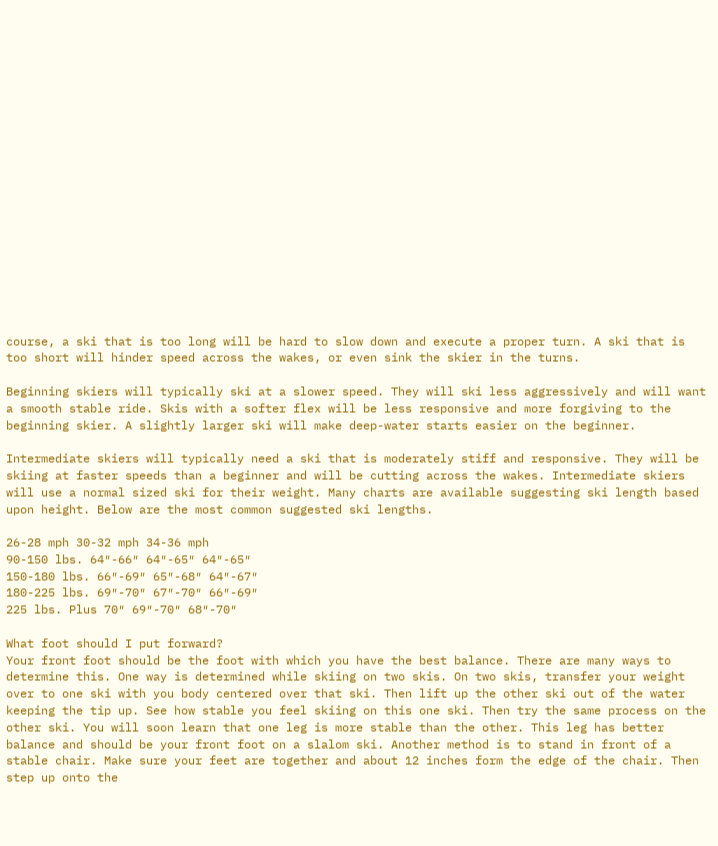course, a ski that is too long will be hard to slow down and execute a proper turn. A ski that is too short will hinder speed across the wakes, or even sink the skier in the turns.

Beginning skiers will typically ski at a slower speed. They will ski less aggressively and will want a smooth stable ride. Skis with a softer flex will be less responsive and more forgiving to the beginning skier. A slightly larger ski will make deep-water starts easier on the beginner.

Intermediate skiers will typically need a ski that is moderately stiff and responsive. They will be skiing at faster speeds than a beginner and will be cutting across the wakes. Intermediate skiers will use a normal sized ski for their weight. Many charts are available suggesting ski length based upon height. Below are the most common suggested ski lengths.

26-28 mph 30-32 mph 34-36 mph
90-150 lbs. 64″-66″ 64″-65″ 64″-65″
150-180 lbs. 66″-69″ 65″-68″ 64″-67″
180-225 lbs. 69″-70″ 67″-70″ 66″-69″
225 lbs. Plus 70″ 69″-70″ 68″-70″

What foot should I put forward?
Your front foot should be the foot with which you have the best balance. There are many ways to determine this. One way is determined while skiing on two skis. On two skis, transfer your weight over to one ski with you body centered over that ski. Then lift up the other ski out of the water keeping the tip up. See how stable you feel skiing on this one ski. Then try the same process on the other ski. You will soon learn that one leg is more stable than the other. This leg has better balance and should be your front foot on a slalom ski. Another method is to stand in front of a stable chair. Make sure your feet are together and about 12 inches form the edge of the chair. Then step up onto the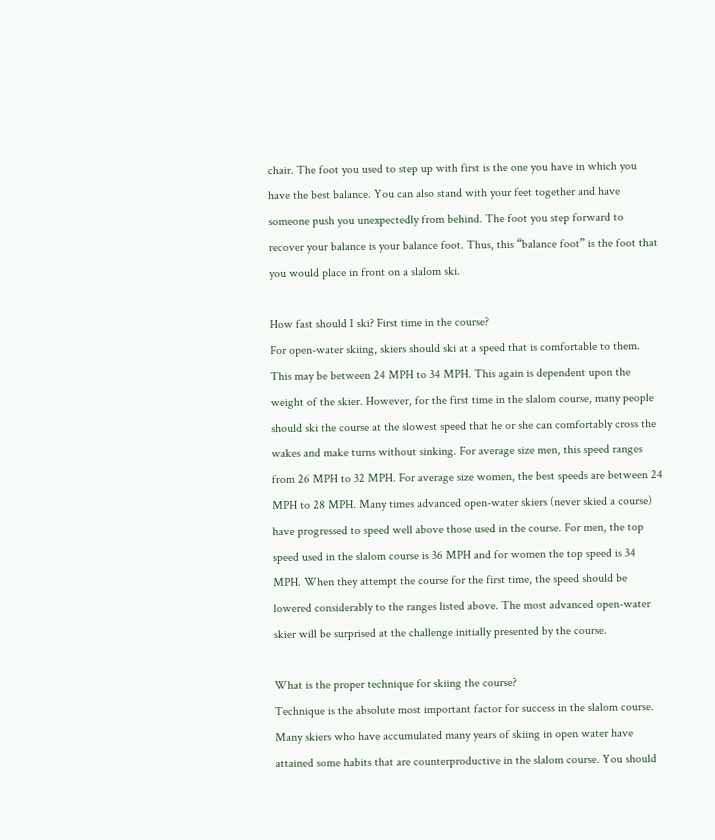chair. The foot you used to step up with first is the one you have in which you have the best balance. You can also stand with your feet together and have someone push you unexpectedly from behind. The foot you step forward to recover your balance is your balance foot. Thus, this “balance foot” is the foot that you would place in front on a slalom ski.

How fast should I ski? First time in the course?
For open-water skiing, skiers should ski at a speed that is comfortable to them. This may be between 24 MPH to 34 MPH. This again is dependent upon the weight of the skier. However, for the first time in the slalom course, many people should ski the course at the slowest speed that he or she can comfortably cross the wakes and make turns without sinking. For average size men, this speed ranges from 26 MPH to 32 MPH. For average size women, the best speeds are between 24 MPH to 28 MPH. Many times advanced open-water skiers (never skied a course) have progressed to speed well above those used in the course. For men, the top speed used in the slalom course is 36 MPH and for women the top speed is 34 MPH. When they attempt the course for the first time, the speed should be lowered considerably to the ranges listed above. The most advanced open-water skier will be surprised at the challenge initially presented by the course.

What is the proper technique for skiing the course?
Technique is the absolute most important factor for success in the slalom course. Many skiers who have accumulated many years of skiing in open water have attained some habits that are counterproductive in the slalom course. You should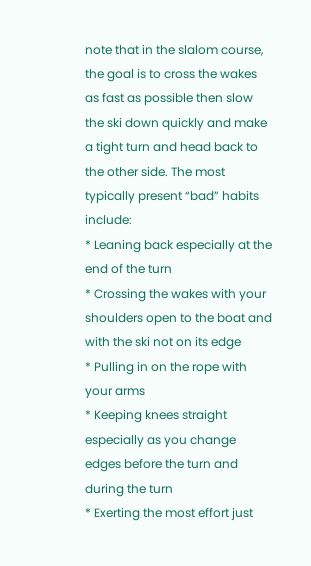note that in the slalom course, the goal is to cross the wakes as fast as possible then slow the ski down quickly and make a tight turn and head back to the other side. The most typically present “bad” habits include:
* Leaning back especially at the end of the turn
* Crossing the wakes with your shoulders open to the boat and with the ski not on its edge
* Pulling in on the rope with your arms
* Keeping knees straight especially as you change edges before the turn and during the turn
* Exerting the most effort just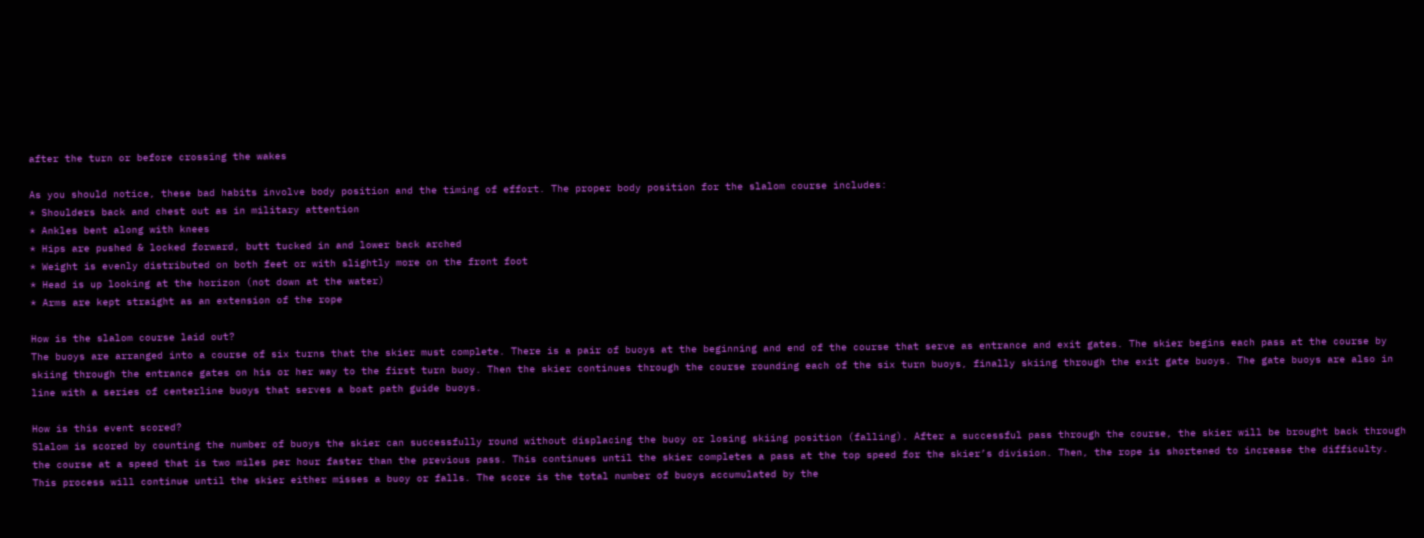after the turn or before crossing the wakes

As you should notice, these bad habits involve body position and the timing of effort. The proper body position for the slalom course includes:
* Shoulders back and chest out as in military attention
* Ankles bent along with knees
* Hips are pushed & locked forward, butt tucked in and lower back arched
* Weight is evenly distributed on both feet or with slightly more on the front foot
* Head is up looking at the horizon (not down at the water)
* Arms are kept straight as an extension of the rope

How is the slalom course laid out?
The buoys are arranged into a course of six turns that the skier must complete. There is a pair of buoys at the beginning and end of the course that serve as entrance and exit gates. The skier begins each pass at the course by skiing through the entrance gates on his or her way to the first turn buoy. Then the skier continues through the course rounding each of the six turn buoys, finally skiing through the exit gate buoys. The gate buoys are also in line with a series of centerline buoys that serves a boat path guide buoys.

How is this event scored?
Slalom is scored by counting the number of buoys the skier can successfully round without displacing the buoy or losing skiing position (falling). After a successful pass through the course, the skier will be brought back through the course at a speed that is two miles per hour faster than the previous pass. This continues until the skier completes a pass at the top speed for the skier’s division. Then, the rope is shortened to increase the difficulty. This process will continue until the skier either misses a buoy or falls. The score is the total number of buoys accumulated by the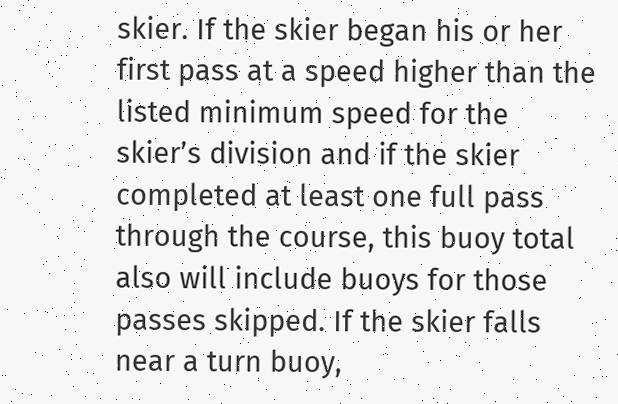skier. If the skier began his or her first pass at a speed higher than the listed minimum speed for the skier’s division and if the skier completed at least one full pass through the course, this buoy total also will include buoys for those passes skipped. If the skier falls near a turn buoy,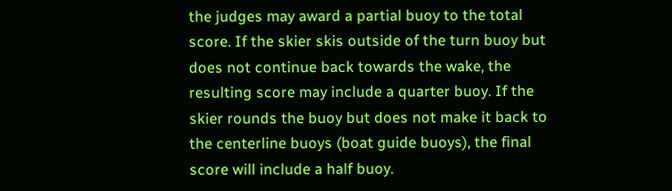the judges may award a partial buoy to the total score. If the skier skis outside of the turn buoy but does not continue back towards the wake, the resulting score may include a quarter buoy. If the skier rounds the buoy but does not make it back to the centerline buoys (boat guide buoys), the final score will include a half buoy.